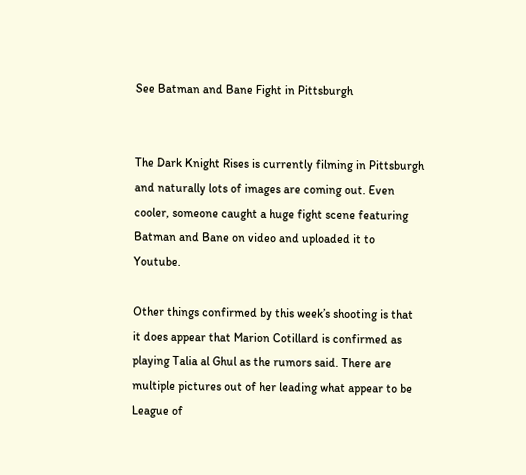See Batman and Bane Fight in Pittsburgh


The Dark Knight Rises is currently filming in Pittsburgh and naturally lots of images are coming out. Even cooler, someone caught a huge fight scene featuring Batman and Bane on video and uploaded it to Youtube.

Other things confirmed by this week’s shooting is that it does appear that Marion Cotillard is confirmed as playing Talia al Ghul as the rumors said. There are multiple pictures out of her leading what appear to be League of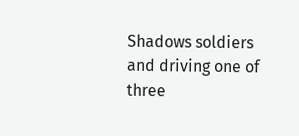Shadows soldiers and driving one of three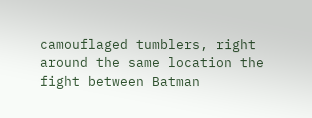camouflaged tumblers, right around the same location the fight between Batman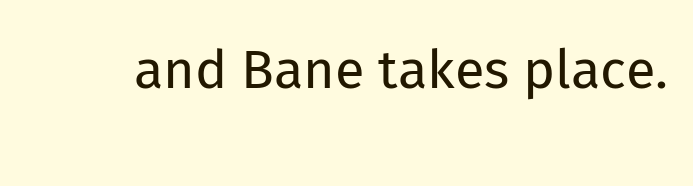and Bane takes place.